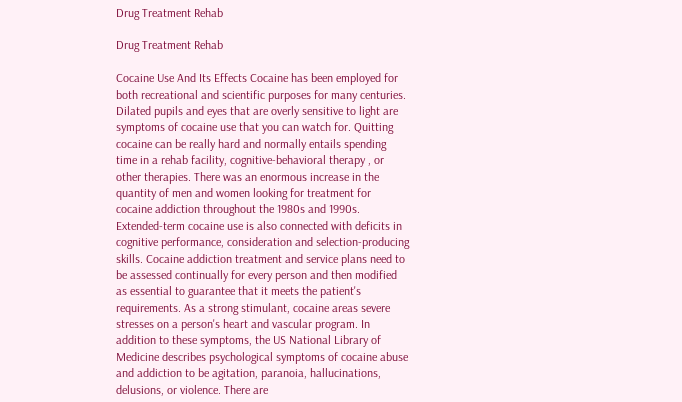Drug Treatment Rehab

Drug Treatment Rehab

Cocaine Use And Its Effects Cocaine has been employed for both recreational and scientific purposes for many centuries. Dilated pupils and eyes that are overly sensitive to light are symptoms of cocaine use that you can watch for. Quitting cocaine can be really hard and normally entails spending time in a rehab facility, cognitive-behavioral therapy , or other therapies. There was an enormous increase in the quantity of men and women looking for treatment for cocaine addiction throughout the 1980s and 1990s. Extended-term cocaine use is also connected with deficits in cognitive performance, consideration and selection-producing skills. Cocaine addiction treatment and service plans need to be assessed continually for every person and then modified as essential to guarantee that it meets the patient's requirements. As a strong stimulant, cocaine areas severe stresses on a person's heart and vascular program. In addition to these symptoms, the US National Library of Medicine describes psychological symptoms of cocaine abuse and addiction to be agitation, paranoia, hallucinations, delusions, or violence. There are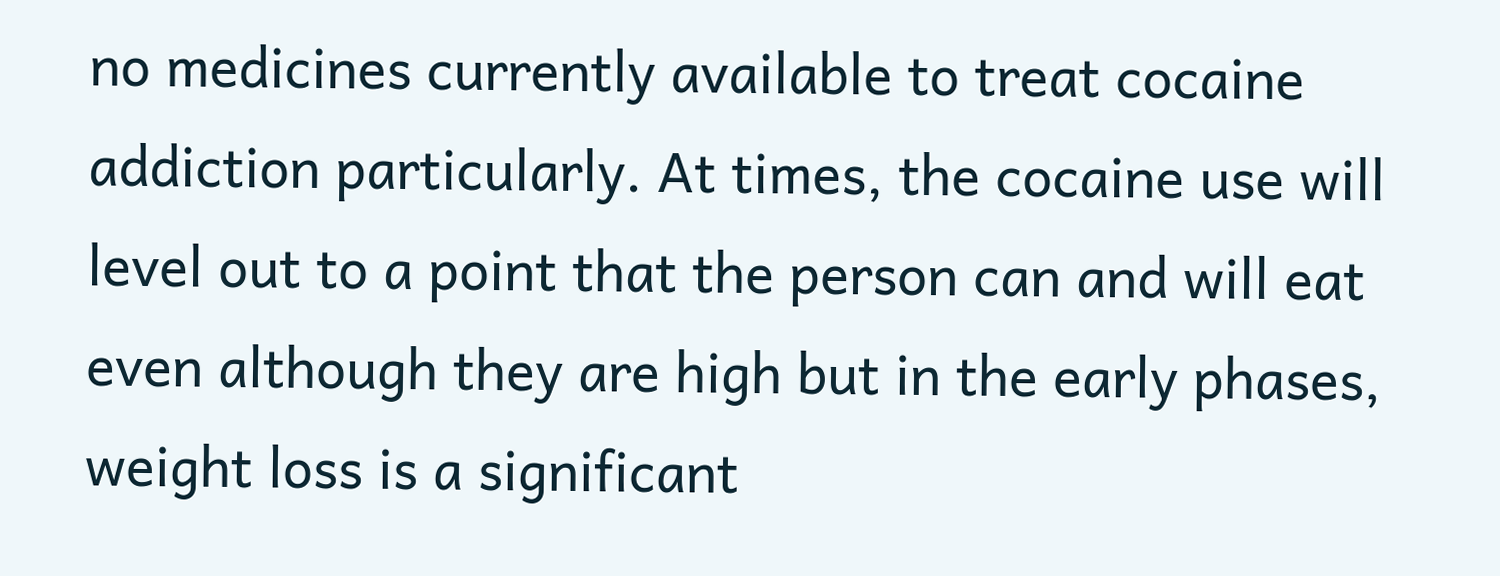no medicines currently available to treat cocaine addiction particularly. At times, the cocaine use will level out to a point that the person can and will eat even although they are high but in the early phases, weight loss is a significant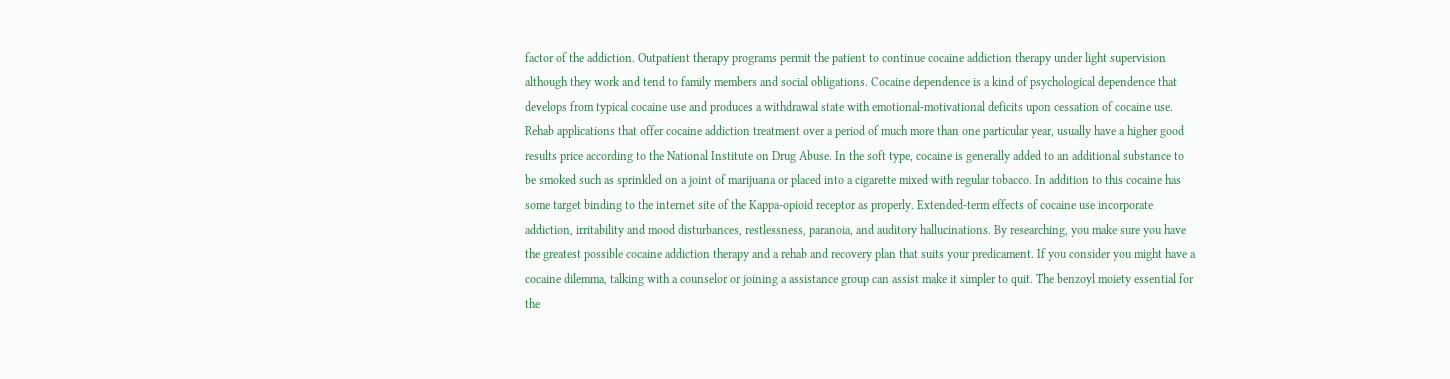factor of the addiction. Outpatient therapy programs permit the patient to continue cocaine addiction therapy under light supervision although they work and tend to family members and social obligations. Cocaine dependence is a kind of psychological dependence that develops from typical cocaine use and produces a withdrawal state with emotional-motivational deficits upon cessation of cocaine use. Rehab applications that offer cocaine addiction treatment over a period of much more than one particular year, usually have a higher good results price according to the National Institute on Drug Abuse. In the soft type, cocaine is generally added to an additional substance to be smoked such as sprinkled on a joint of marijuana or placed into a cigarette mixed with regular tobacco. In addition to this cocaine has some target binding to the internet site of the Kappa-opioid receptor as properly. Extended-term effects of cocaine use incorporate addiction, irritability and mood disturbances, restlessness, paranoia, and auditory hallucinations. By researching, you make sure you have the greatest possible cocaine addiction therapy and a rehab and recovery plan that suits your predicament. If you consider you might have a cocaine dilemma, talking with a counselor or joining a assistance group can assist make it simpler to quit. The benzoyl moiety essential for the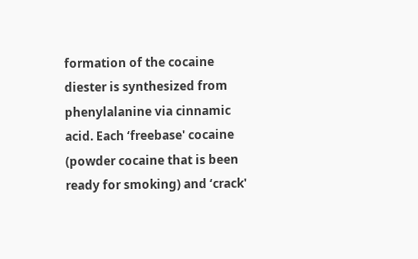formation of the cocaine diester is synthesized from phenylalanine via cinnamic acid. Each ‘freebase' cocaine (powder cocaine that is been ready for smoking) and ‘crack'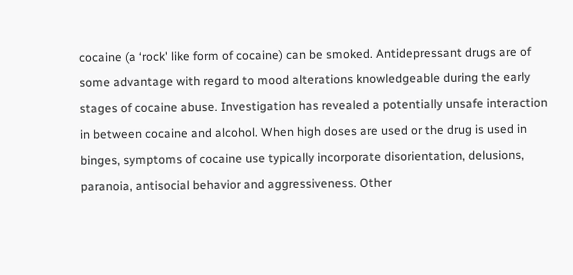cocaine (a ‘rock' like form of cocaine) can be smoked. Antidepressant drugs are of some advantage with regard to mood alterations knowledgeable during the early stages of cocaine abuse. Investigation has revealed a potentially unsafe interaction in between cocaine and alcohol. When high doses are used or the drug is used in binges, symptoms of cocaine use typically incorporate disorientation, delusions, paranoia, antisocial behavior and aggressiveness. Other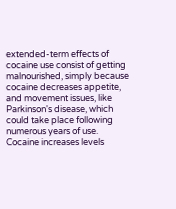extended-term effects of cocaine use consist of getting malnourished, simply because cocaine decreases appetite, and movement issues, like Parkinson's disease, which could take place following numerous years of use. Cocaine increases levels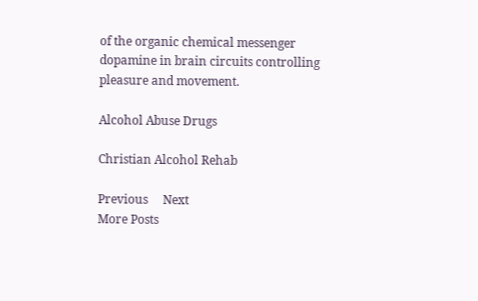of the organic chemical messenger dopamine in brain circuits controlling pleasure and movement.

Alcohol Abuse Drugs

Christian Alcohol Rehab

Previous     Next
More Posts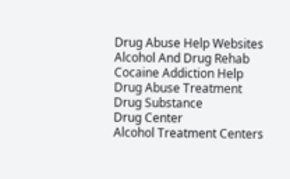Drug Abuse Help Websites
Alcohol And Drug Rehab
Cocaine Addiction Help
Drug Abuse Treatment
Drug Substance
Drug Center
Alcohol Treatment Centers